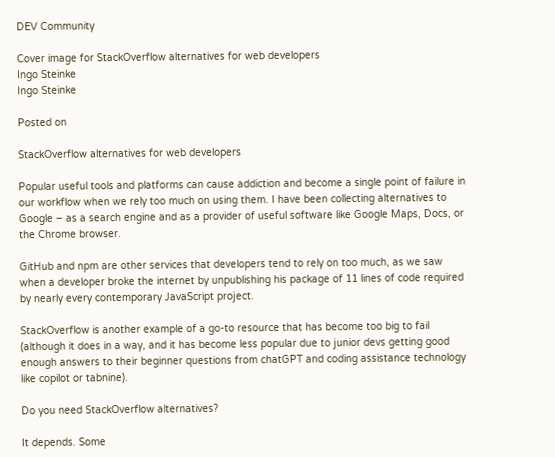DEV Community

Cover image for StackOverflow alternatives for web developers
Ingo Steinke
Ingo Steinke

Posted on

StackOverflow alternatives for web developers

Popular useful tools and platforms can cause addiction and become a single point of failure in our workflow when we rely too much on using them. I have been collecting alternatives to Google – as a search engine and as a provider of useful software like Google Maps, Docs, or the Chrome browser.

GitHub and npm are other services that developers tend to rely on too much, as we saw when a developer broke the internet by unpublishing his package of 11 lines of code required by nearly every contemporary JavaScript project.

StackOverflow is another example of a go-to resource that has become too big to fail (although it does in a way, and it has become less popular due to junior devs getting good enough answers to their beginner questions from chatGPT and coding assistance technology like copilot or tabnine).

Do you need StackOverflow alternatives?

It depends. Some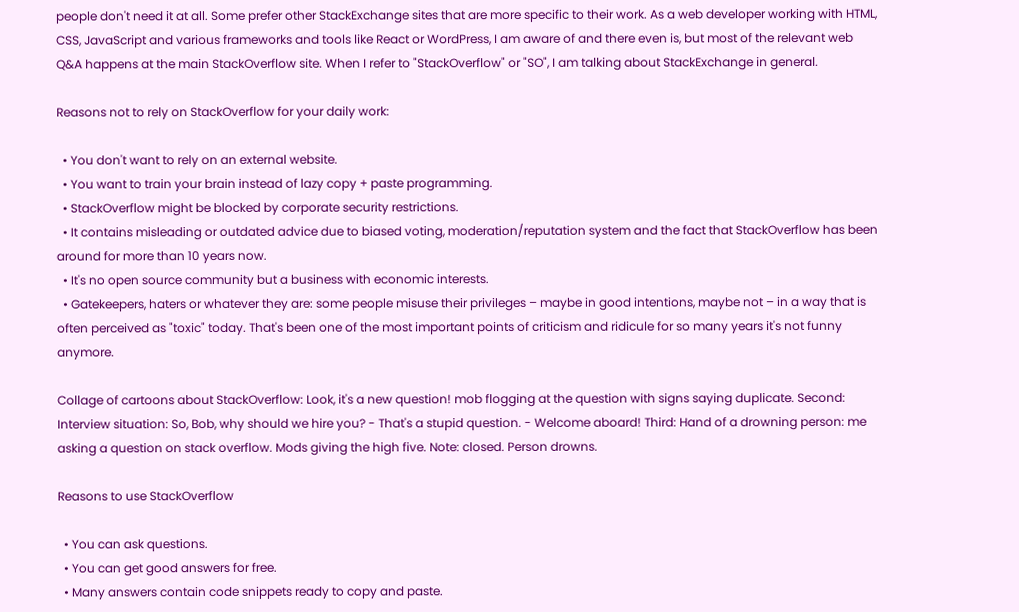people don't need it at all. Some prefer other StackExchange sites that are more specific to their work. As a web developer working with HTML, CSS, JavaScript and various frameworks and tools like React or WordPress, I am aware of and there even is, but most of the relevant web Q&A happens at the main StackOverflow site. When I refer to "StackOverflow" or "SO", I am talking about StackExchange in general.

Reasons not to rely on StackOverflow for your daily work:

  • You don't want to rely on an external website.
  • You want to train your brain instead of lazy copy + paste programming.
  • StackOverflow might be blocked by corporate security restrictions.
  • It contains misleading or outdated advice due to biased voting, moderation/reputation system and the fact that StackOverflow has been around for more than 10 years now.
  • It's no open source community but a business with economic interests.
  • Gatekeepers, haters or whatever they are: some people misuse their privileges – maybe in good intentions, maybe not – in a way that is often perceived as "toxic" today. That's been one of the most important points of criticism and ridicule for so many years it's not funny anymore.

Collage of cartoons about StackOverflow: Look, it's a new question! mob flogging at the question with signs saying duplicate. Second: Interview situation: So, Bob, why should we hire you? - That's a stupid question. - Welcome aboard! Third: Hand of a drowning person: me asking a question on stack overflow. Mods giving the high five. Note: closed. Person drowns.

Reasons to use StackOverflow

  • You can ask questions.
  • You can get good answers for free.
  • Many answers contain code snippets ready to copy and paste.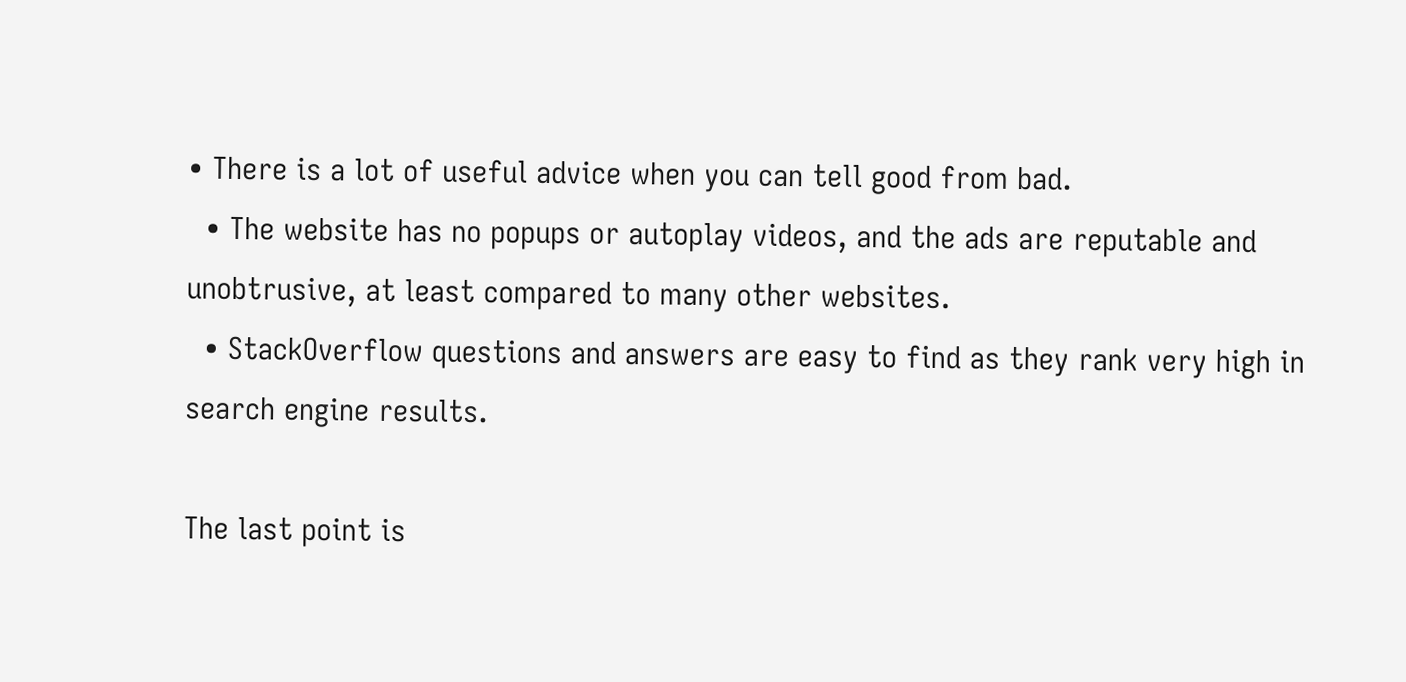• There is a lot of useful advice when you can tell good from bad.
  • The website has no popups or autoplay videos, and the ads are reputable and unobtrusive, at least compared to many other websites.
  • StackOverflow questions and answers are easy to find as they rank very high in search engine results.

The last point is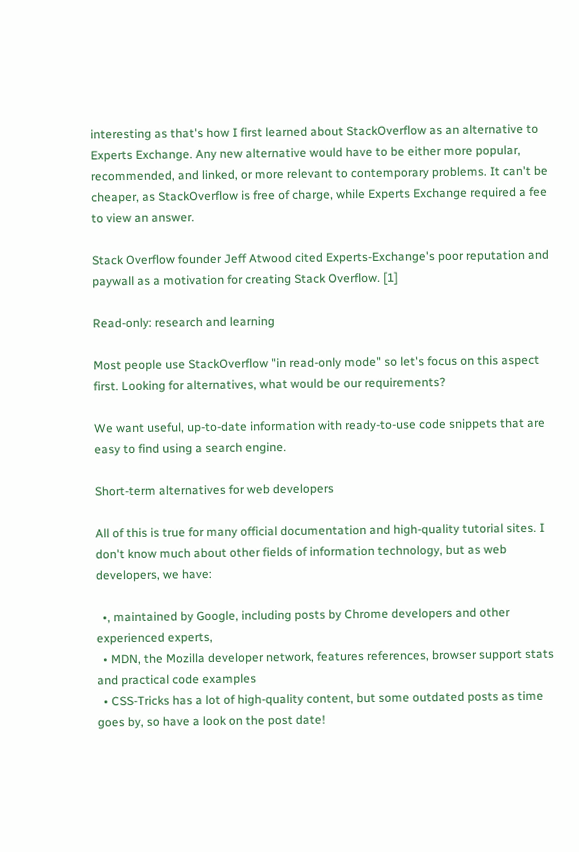interesting as that's how I first learned about StackOverflow as an alternative to Experts Exchange. Any new alternative would have to be either more popular, recommended, and linked, or more relevant to contemporary problems. It can't be cheaper, as StackOverflow is free of charge, while Experts Exchange required a fee to view an answer.

Stack Overflow founder Jeff Atwood cited Experts-Exchange's poor reputation and paywall as a motivation for creating Stack Overflow. [1]

Read-only: research and learning

Most people use StackOverflow "in read-only mode" so let's focus on this aspect first. Looking for alternatives, what would be our requirements?

We want useful, up-to-date information with ready-to-use code snippets that are easy to find using a search engine.

Short-term alternatives for web developers

All of this is true for many official documentation and high-quality tutorial sites. I don't know much about other fields of information technology, but as web developers, we have:

  •, maintained by Google, including posts by Chrome developers and other experienced experts,
  • MDN, the Mozilla developer network, features references, browser support stats and practical code examples
  • CSS-Tricks has a lot of high-quality content, but some outdated posts as time goes by, so have a look on the post date!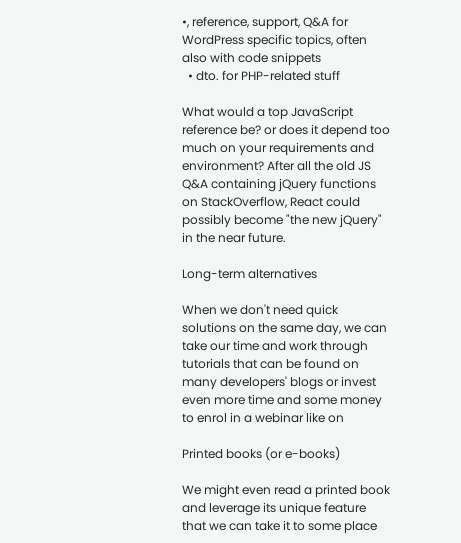•, reference, support, Q&A for WordPress specific topics, often also with code snippets
  • dto. for PHP-related stuff

What would a top JavaScript reference be? or does it depend too much on your requirements and environment? After all the old JS Q&A containing jQuery functions on StackOverflow, React could possibly become "the new jQuery" in the near future.

Long-term alternatives

When we don't need quick solutions on the same day, we can take our time and work through tutorials that can be found on many developers' blogs or invest even more time and some money to enrol in a webinar like on

Printed books (or e-books)

We might even read a printed book and leverage its unique feature that we can take it to some place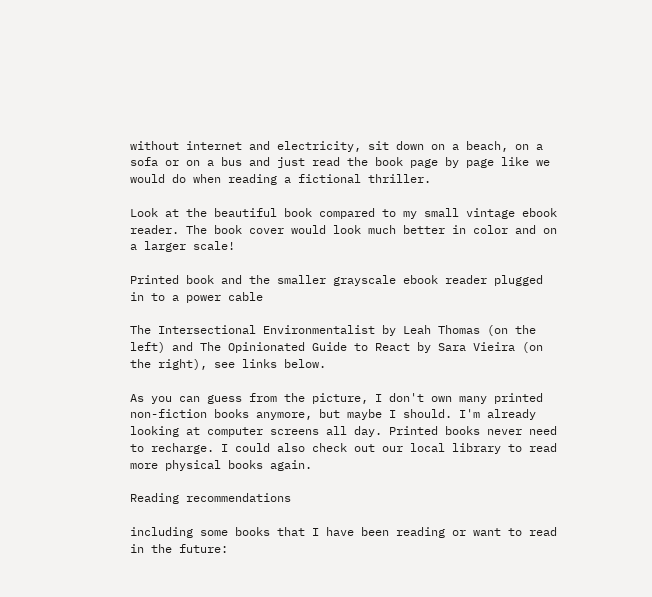without internet and electricity, sit down on a beach, on a sofa or on a bus and just read the book page by page like we would do when reading a fictional thriller.

Look at the beautiful book compared to my small vintage ebook reader. The book cover would look much better in color and on a larger scale!

Printed book and the smaller grayscale ebook reader plugged in to a power cable

The Intersectional Environmentalist by Leah Thomas (on the left) and The Opinionated Guide to React by Sara Vieira (on the right), see links below.

As you can guess from the picture, I don't own many printed non-fiction books anymore, but maybe I should. I'm already looking at computer screens all day. Printed books never need to recharge. I could also check out our local library to read more physical books again.

Reading recommendations

including some books that I have been reading or want to read in the future: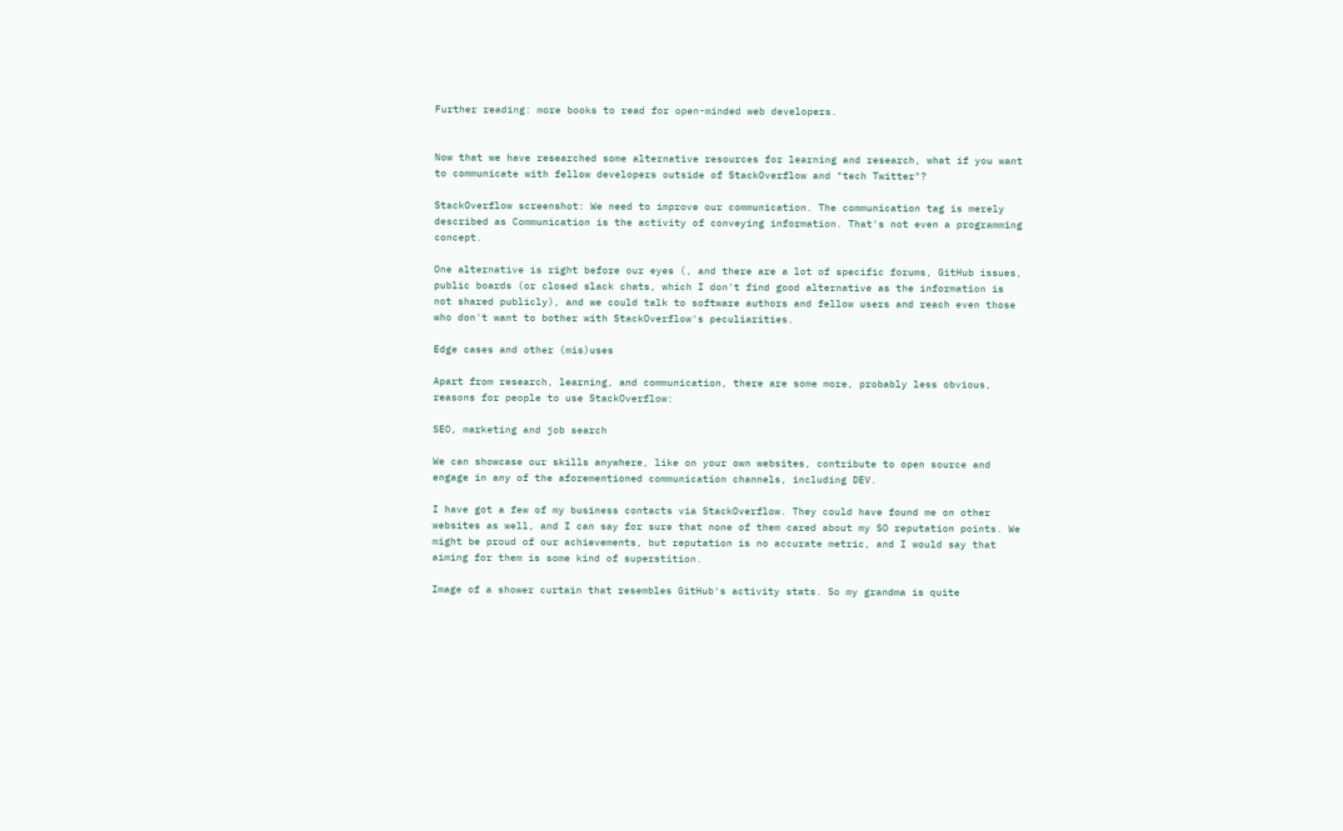Further reading: more books to read for open-minded web developers.


Now that we have researched some alternative resources for learning and research, what if you want to communicate with fellow developers outside of StackOverflow and "tech Twitter"?

StackOverflow screenshot: We need to improve our communication. The communication tag is merely described as Communication is the activity of conveying information. That's not even a programming concept.

One alternative is right before our eyes (, and there are a lot of specific forums, GitHub issues, public boards (or closed slack chats, which I don't find good alternative as the information is not shared publicly), and we could talk to software authors and fellow users and reach even those who don't want to bother with StackOverflow's peculiarities.

Edge cases and other (mis)uses

Apart from research, learning, and communication, there are some more, probably less obvious, reasons for people to use StackOverflow:

SEO, marketing and job search

We can showcase our skills anywhere, like on your own websites, contribute to open source and engage in any of the aforementioned communication channels, including DEV.

I have got a few of my business contacts via StackOverflow. They could have found me on other websites as well, and I can say for sure that none of them cared about my SO reputation points. We might be proud of our achievements, but reputation is no accurate metric, and I would say that aiming for them is some kind of superstition.

Image of a shower curtain that resembles GitHub's activity stats. So my grandma is quite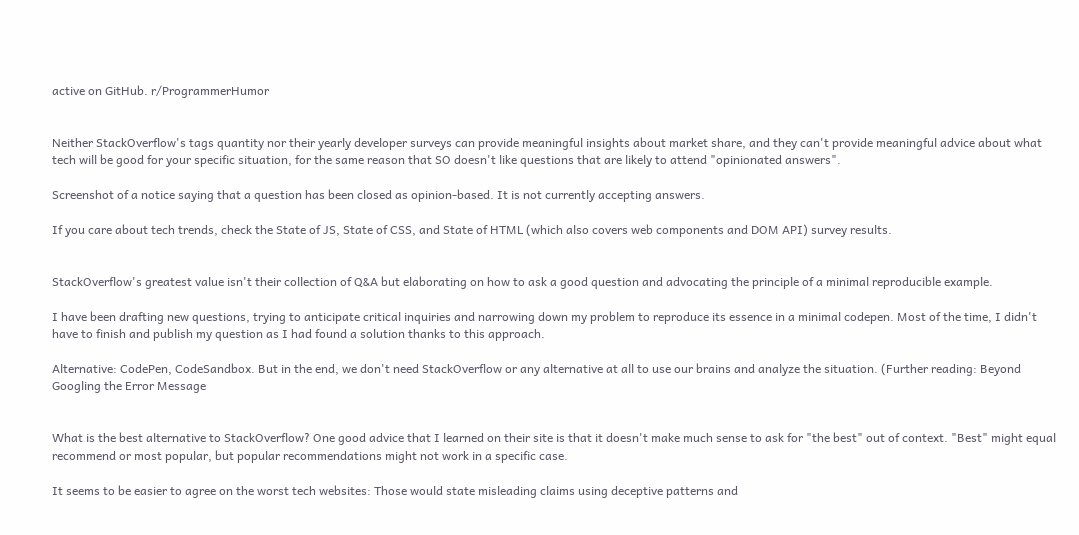active on GitHub. r/ProgrammerHumor


Neither StackOverflow's tags quantity nor their yearly developer surveys can provide meaningful insights about market share, and they can't provide meaningful advice about what tech will be good for your specific situation, for the same reason that SO doesn't like questions that are likely to attend "opinionated answers".

Screenshot of a notice saying that a question has been closed as opinion-based. It is not currently accepting answers.

If you care about tech trends, check the State of JS, State of CSS, and State of HTML (which also covers web components and DOM API) survey results.


StackOverflow's greatest value isn't their collection of Q&A but elaborating on how to ask a good question and advocating the principle of a minimal reproducible example.

I have been drafting new questions, trying to anticipate critical inquiries and narrowing down my problem to reproduce its essence in a minimal codepen. Most of the time, I didn't have to finish and publish my question as I had found a solution thanks to this approach.

Alternative: CodePen, CodeSandbox. But in the end, we don't need StackOverflow or any alternative at all to use our brains and analyze the situation. (Further reading: Beyond Googling the Error Message


What is the best alternative to StackOverflow? One good advice that I learned on their site is that it doesn't make much sense to ask for "the best" out of context. "Best" might equal recommend or most popular, but popular recommendations might not work in a specific case.

It seems to be easier to agree on the worst tech websites: Those would state misleading claims using deceptive patterns and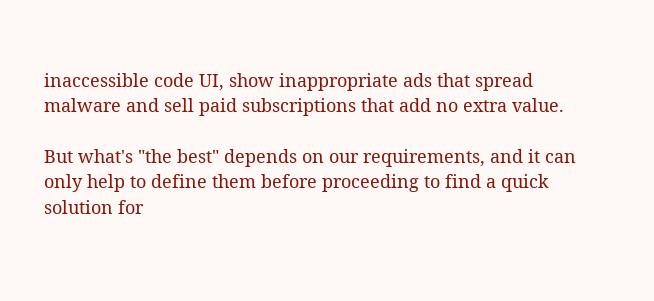inaccessible code UI, show inappropriate ads that spread malware and sell paid subscriptions that add no extra value.

But what's "the best" depends on our requirements, and it can only help to define them before proceeding to find a quick solution for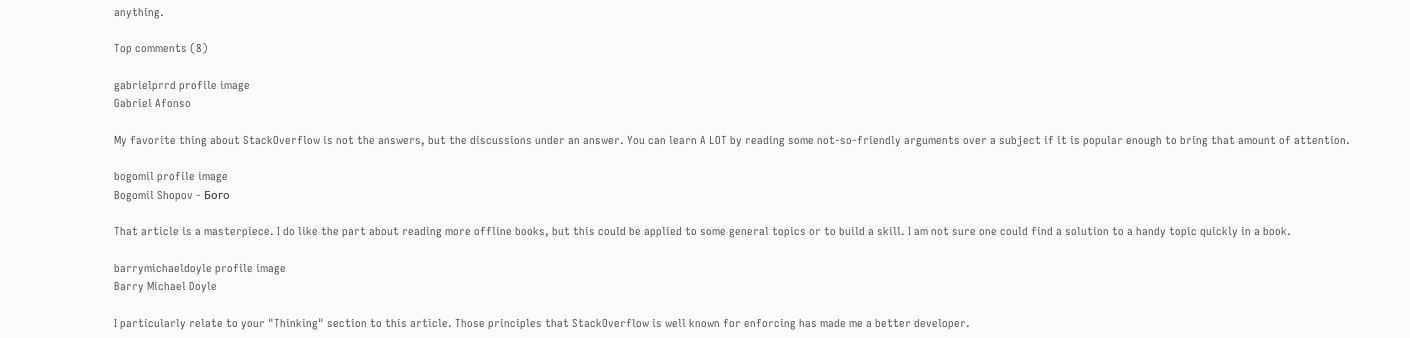anything.

Top comments (8)

gabrielprrd profile image
Gabriel Afonso

My favorite thing about StackOverflow is not the answers, but the discussions under an answer. You can learn A LOT by reading some not-so-friendly arguments over a subject if it is popular enough to bring that amount of attention.

bogomil profile image
Bogomil Shopov - Бого

That article is a masterpiece. I do like the part about reading more offline books, but this could be applied to some general topics or to build a skill. I am not sure one could find a solution to a handy topic quickly in a book.

barrymichaeldoyle profile image
Barry Michael Doyle

I particularly relate to your "Thinking" section to this article. Those principles that StackOverflow is well known for enforcing has made me a better developer.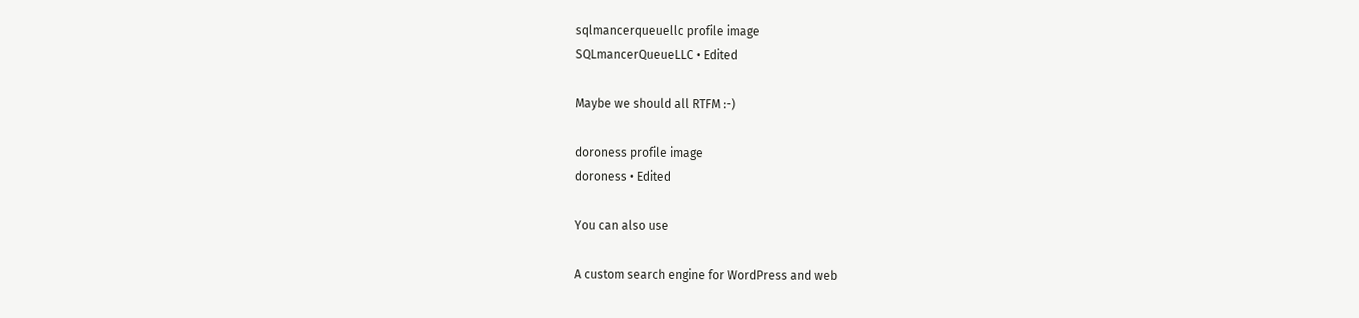sqlmancerqueuellc profile image
SQLmancerQueueLLC • Edited

Maybe we should all RTFM :-)

doroness profile image
doroness • Edited

You can also use

A custom search engine for WordPress and web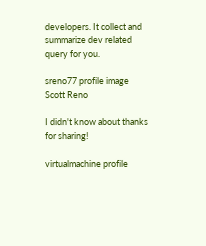developers. It collect and summarize dev related query for you.

sreno77 profile image
Scott Reno

I didn't know about thanks for sharing!

virtualmachine profile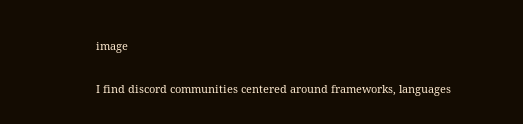image

I find discord communities centered around frameworks, languages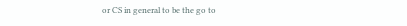or CS in general to be the go to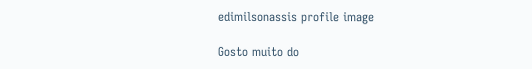edimilsonassis profile image

Gosto muito do